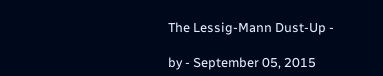The Lessig-Mann Dust-Up -

by - September 05, 2015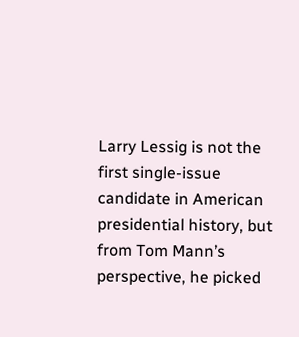Larry Lessig is not the first single-issue candidate in American presidential history, but from Tom Mann’s perspective, he picked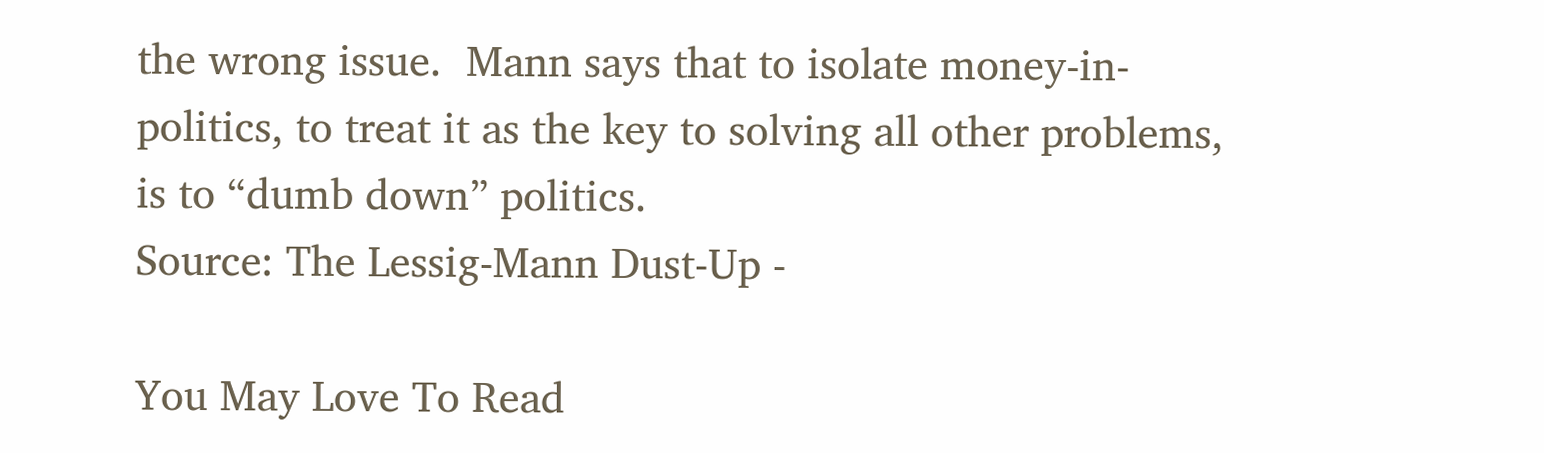the wrong issue.  Mann says that to isolate money-in-politics, to treat it as the key to solving all other problems, is to “dumb down” politics.
Source: The Lessig-Mann Dust-Up -

You May Love To Read